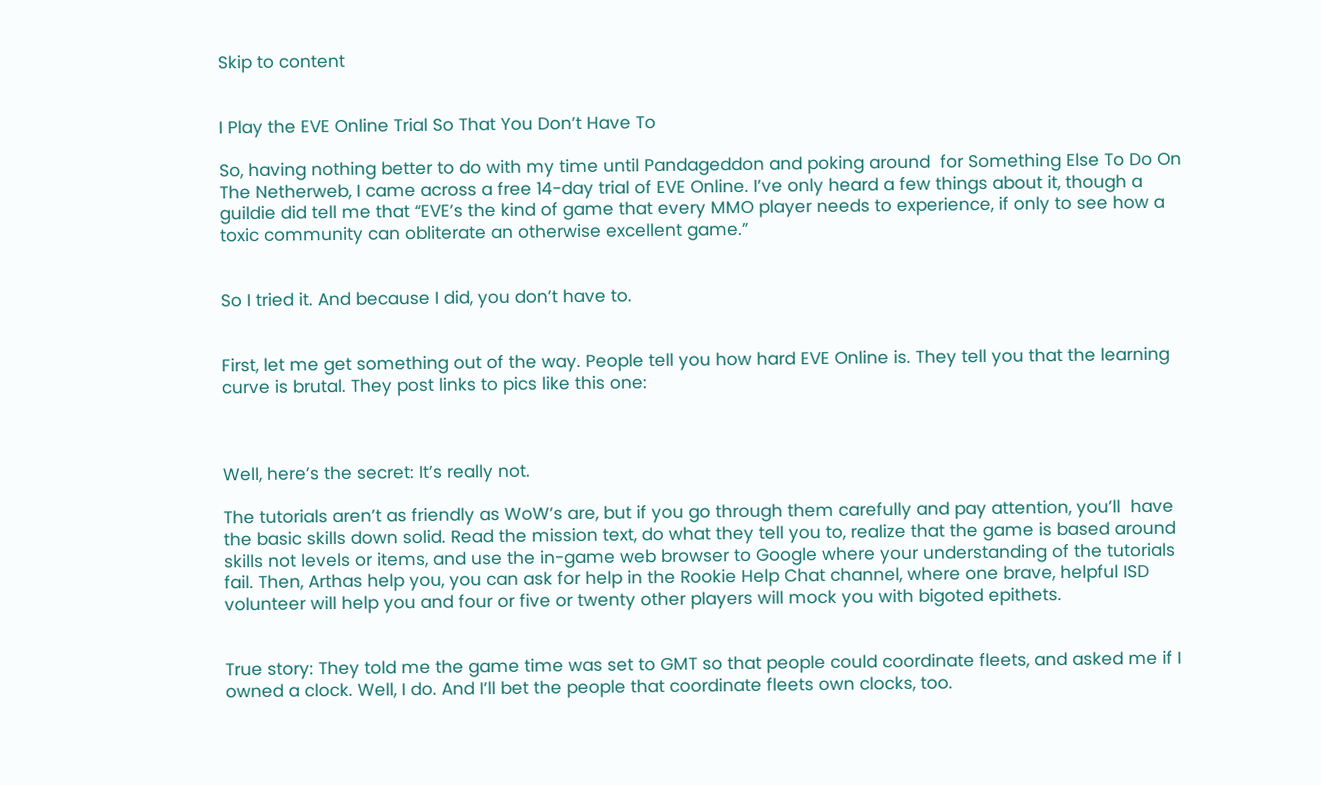Skip to content


I Play the EVE Online Trial So That You Don’t Have To

So, having nothing better to do with my time until Pandageddon and poking around  for Something Else To Do On The Netherweb, I came across a free 14-day trial of EVE Online. I’ve only heard a few things about it, though a guildie did tell me that “EVE’s the kind of game that every MMO player needs to experience, if only to see how a toxic community can obliterate an otherwise excellent game.”


So I tried it. And because I did, you don’t have to.


First, let me get something out of the way. People tell you how hard EVE Online is. They tell you that the learning curve is brutal. They post links to pics like this one:



Well, here’s the secret: It’s really not.

The tutorials aren’t as friendly as WoW’s are, but if you go through them carefully and pay attention, you’ll  have the basic skills down solid. Read the mission text, do what they tell you to, realize that the game is based around skills not levels or items, and use the in-game web browser to Google where your understanding of the tutorials fail. Then, Arthas help you, you can ask for help in the Rookie Help Chat channel, where one brave, helpful ISD volunteer will help you and four or five or twenty other players will mock you with bigoted epithets.


True story: They told me the game time was set to GMT so that people could coordinate fleets, and asked me if I owned a clock. Well, I do. And I’ll bet the people that coordinate fleets own clocks, too.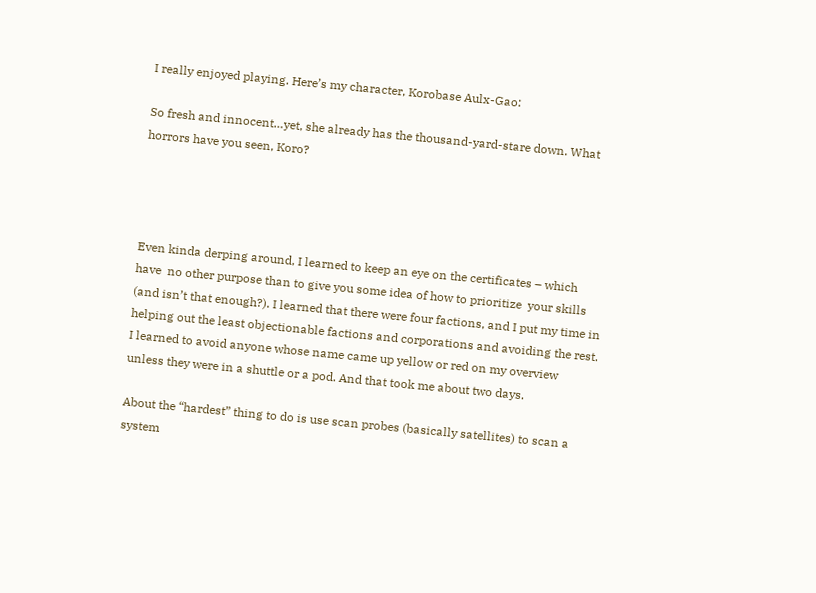I really enjoyed playing. Here’s my character, Korobase Aulx-Gao:

So fresh and innocent…yet, she already has the thousand-yard-stare down. What horrors have you seen, Koro?




Even kinda derping around, I learned to keep an eye on the certificates – which have  no other purpose than to give you some idea of how to prioritize  your skills (and isn’t that enough?). I learned that there were four factions, and I put my time in helping out the least objectionable factions and corporations and avoiding the rest. I learned to avoid anyone whose name came up yellow or red on my overview unless they were in a shuttle or a pod. And that took me about two days.

About the “hardest” thing to do is use scan probes (basically satellites) to scan a system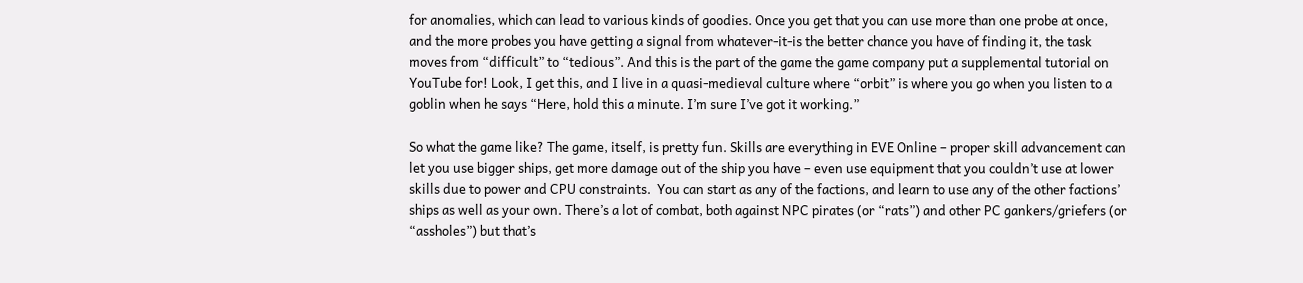for anomalies, which can lead to various kinds of goodies. Once you get that you can use more than one probe at once, and the more probes you have getting a signal from whatever-it-is the better chance you have of finding it, the task moves from “difficult” to “tedious”. And this is the part of the game the game company put a supplemental tutorial on YouTube for! Look, I get this, and I live in a quasi-medieval culture where “orbit” is where you go when you listen to a goblin when he says “Here, hold this a minute. I’m sure I’ve got it working.”

So what the game like? The game, itself, is pretty fun. Skills are everything in EVE Online – proper skill advancement can let you use bigger ships, get more damage out of the ship you have – even use equipment that you couldn’t use at lower skills due to power and CPU constraints.  You can start as any of the factions, and learn to use any of the other factions’ ships as well as your own. There’s a lot of combat, both against NPC pirates (or “rats”) and other PC gankers/griefers (or “assholes”) but that’s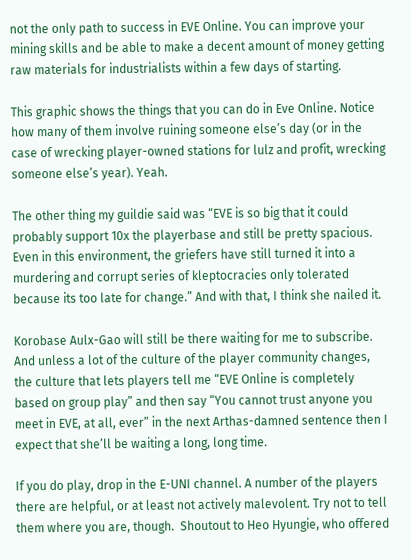not the only path to success in EVE Online. You can improve your mining skills and be able to make a decent amount of money getting raw materials for industrialists within a few days of starting.

This graphic shows the things that you can do in Eve Online. Notice how many of them involve ruining someone else’s day (or in the case of wrecking player-owned stations for lulz and profit, wrecking someone else’s year). Yeah.

The other thing my guildie said was “EVE is so big that it could probably support 10x the playerbase and still be pretty spacious.  Even in this environment, the griefers have still turned it into a murdering and corrupt series of kleptocracies only tolerated because its too late for change.” And with that, I think she nailed it.

Korobase Aulx-Gao will still be there waiting for me to subscribe. And unless a lot of the culture of the player community changes, the culture that lets players tell me “EVE Online is completely based on group play” and then say “You cannot trust anyone you meet in EVE, at all, ever” in the next Arthas-damned sentence then I expect that she’ll be waiting a long, long time.

If you do play, drop in the E-UNI channel. A number of the players there are helpful, or at least not actively malevolent. Try not to tell them where you are, though.  Shoutout to Heo Hyungie, who offered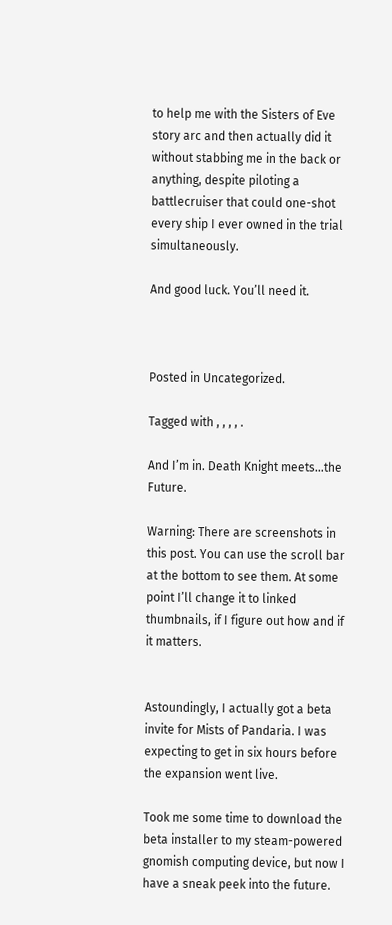to help me with the Sisters of Eve story arc and then actually did it without stabbing me in the back or anything, despite piloting a battlecruiser that could one-shot every ship I ever owned in the trial simultaneously.

And good luck. You’ll need it.



Posted in Uncategorized.

Tagged with , , , , .

And I’m in. Death Knight meets…the Future.

Warning: There are screenshots in this post. You can use the scroll bar at the bottom to see them. At some point I’ll change it to linked  thumbnails, if I figure out how and if it matters.


Astoundingly, I actually got a beta invite for Mists of Pandaria. I was expecting to get in six hours before the expansion went live.

Took me some time to download the beta installer to my steam-powered gnomish computing device, but now I have a sneak peek into the future.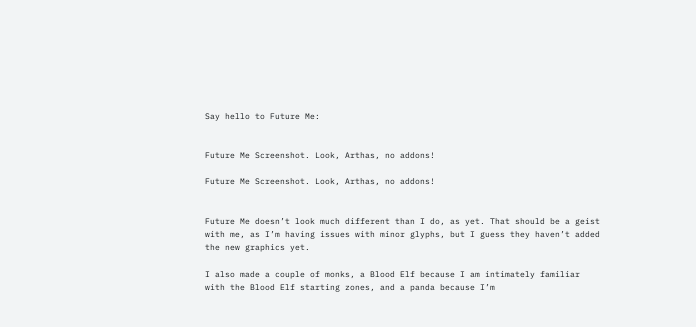Say hello to Future Me:


Future Me Screenshot. Look, Arthas, no addons!

Future Me Screenshot. Look, Arthas, no addons!


Future Me doesn’t look much different than I do, as yet. That should be a geist with me, as I’m having issues with minor glyphs, but I guess they haven’t added the new graphics yet.

I also made a couple of monks, a Blood Elf because I am intimately familiar with the Blood Elf starting zones, and a panda because I’m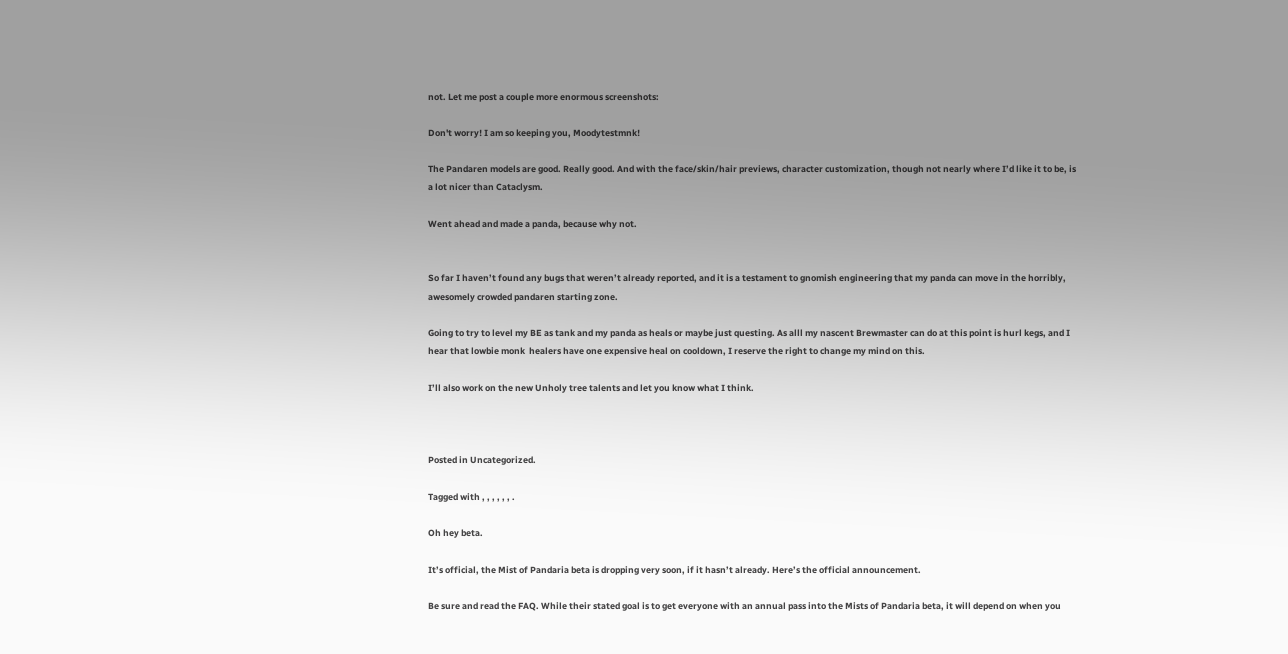not. Let me post a couple more enormous screenshots:

Don't worry! I am so keeping you, Moodytestmnk!

The Pandaren models are good. Really good. And with the face/skin/hair previews, character customization, though not nearly where I’d like it to be, is a lot nicer than Cataclysm.

Went ahead and made a panda, because why not.


So far I haven’t found any bugs that weren’t already reported, and it is a testament to gnomish engineering that my panda can move in the horribly, awesomely crowded pandaren starting zone.

Going to try to level my BE as tank and my panda as heals or maybe just questing. As alll my nascent Brewmaster can do at this point is hurl kegs, and I  hear that lowbie monk  healers have one expensive heal on cooldown, I reserve the right to change my mind on this.

I’ll also work on the new Unholy tree talents and let you know what I think.



Posted in Uncategorized.

Tagged with , , , , , , .

Oh hey beta.

It’s official, the Mist of Pandaria beta is dropping very soon, if it hasn’t already. Here’s the official announcement.

Be sure and read the FAQ. While their stated goal is to get everyone with an annual pass into the Mists of Pandaria beta, it will depend on when you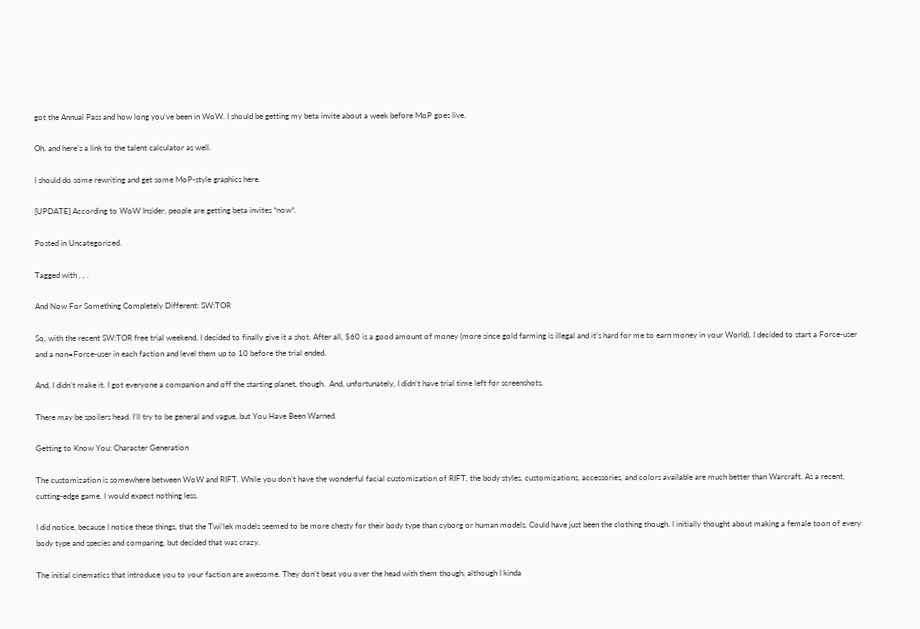got the Annual Pass and how long you’ve been in WoW. I should be getting my beta invite about a week before MoP goes live.

Oh, and here’s a link to the talent calculator as well.

I should do some rewriting and get some MoP-style graphics here.

[UPDATE] According to WoW Insider, people are getting beta invites *now*.

Posted in Uncategorized.

Tagged with , , .

And Now For Something Completely Different: SW:TOR

So, with the recent SW:TOR free trial weekend, I decided to finally give it a shot. After all, $60 is a good amount of money (more since gold farming is illegal and it’s hard for me to earn money in your World). I decided to start a Force-user and a non=Force-user in each faction and level them up to 10 before the trial ended.

And, I didn’t make it. I got everyone a companion and off the starting planet, though.  And, unfortunately, I didn’t have trial time left for screenshots.

There may be spoilers head. I’ll try to be general and vague, but You Have Been Warned.

Getting to Know You: Character Generation

The customization is somewhere between WoW and RIFT. While you don’t have the wonderful facial customization of RIFT, the body styles, customizations, accessories, and colors available are much better than Warcraft. As a recent, cutting-edge game, I would expect nothing less.

I did notice, because I notice these things, that the Twi’lek models seemed to be more chesty for their body type than cyborg or human models. Could have just been the clothing though. I initially thought about making a female toon of every body type and species and comparing, but decided that was crazy.

The initial cinematics that introduce you to your faction are awesome. They don’t beat you over the head with them though, although I kinda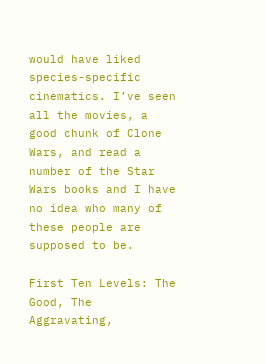would have liked species-specific cinematics. I’ve seen all the movies, a good chunk of Clone Wars, and read a number of the Star Wars books and I have no idea who many of these people are supposed to be.

First Ten Levels: The Good, The Aggravating,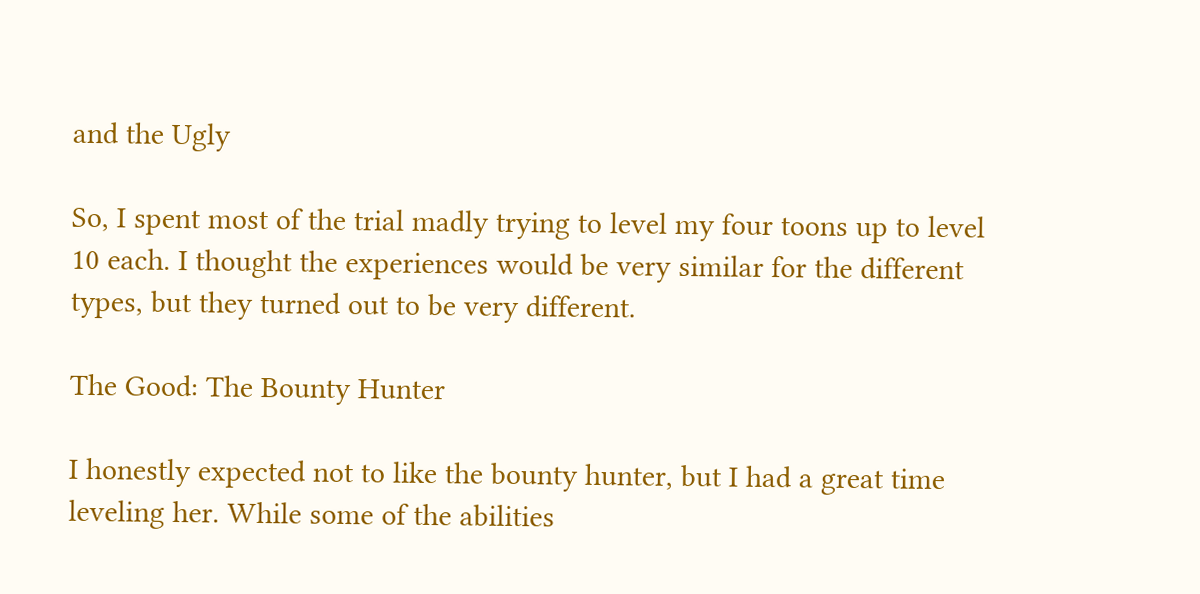and the Ugly

So, I spent most of the trial madly trying to level my four toons up to level 10 each. I thought the experiences would be very similar for the different types, but they turned out to be very different.

The Good: The Bounty Hunter

I honestly expected not to like the bounty hunter, but I had a great time leveling her. While some of the abilities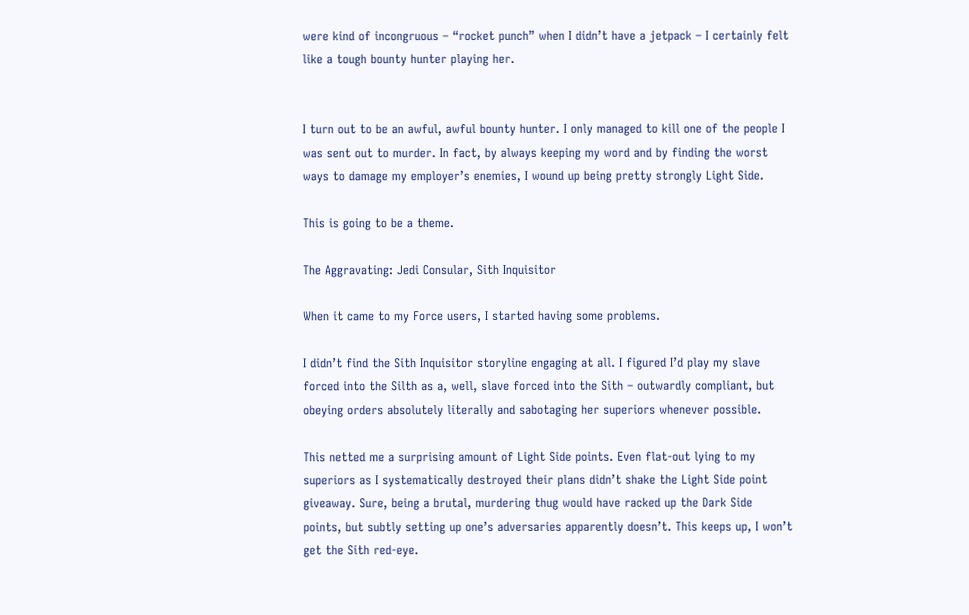were kind of incongruous – “rocket punch” when I didn’t have a jetpack – I certainly felt like a tough bounty hunter playing her.


I turn out to be an awful, awful bounty hunter. I only managed to kill one of the people I was sent out to murder. In fact, by always keeping my word and by finding the worst ways to damage my employer’s enemies, I wound up being pretty strongly Light Side.

This is going to be a theme.

The Aggravating: Jedi Consular, Sith Inquisitor

When it came to my Force users, I started having some problems.

I didn’t find the Sith Inquisitor storyline engaging at all. I figured I’d play my slave forced into the Silth as a, well, slave forced into the Sith – outwardly compliant, but obeying orders absolutely literally and sabotaging her superiors whenever possible.

This netted me a surprising amount of Light Side points. Even flat-out lying to my superiors as I systematically destroyed their plans didn’t shake the Light Side point giveaway. Sure, being a brutal, murdering thug would have racked up the Dark Side points, but subtly setting up one’s adversaries apparently doesn’t. This keeps up, I won’t get the Sith red-eye.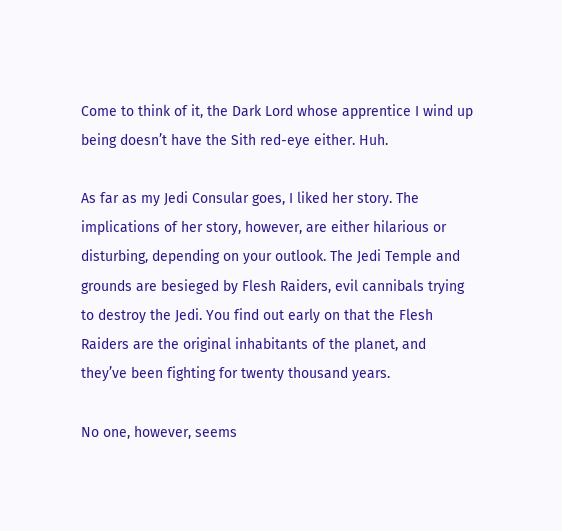Come to think of it, the Dark Lord whose apprentice I wind up being doesn’t have the Sith red-eye either. Huh.

As far as my Jedi Consular goes, I liked her story. The implications of her story, however, are either hilarious or disturbing, depending on your outlook. The Jedi Temple and grounds are besieged by Flesh Raiders, evil cannibals trying to destroy the Jedi. You find out early on that the Flesh Raiders are the original inhabitants of the planet, and they’ve been fighting for twenty thousand years.

No one, however, seems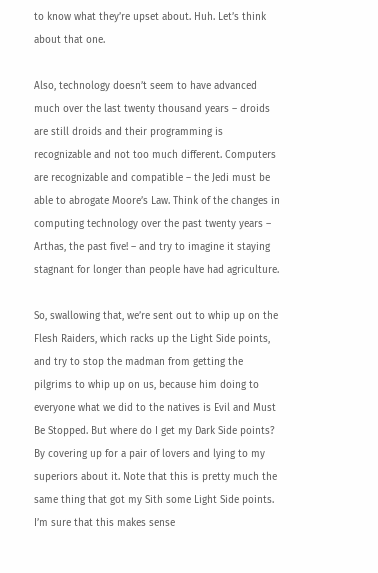to know what they’re upset about. Huh. Let’s think about that one.

Also, technology doesn’t seem to have advanced much over the last twenty thousand years – droids are still droids and their programming is recognizable and not too much different. Computers are recognizable and compatible – the Jedi must be able to abrogate Moore’s Law. Think of the changes in computing technology over the past twenty years – Arthas, the past five! – and try to imagine it staying stagnant for longer than people have had agriculture.

So, swallowing that, we’re sent out to whip up on the Flesh Raiders, which racks up the Light Side points, and try to stop the madman from getting the pilgrims to whip up on us, because him doing to everyone what we did to the natives is Evil and Must Be Stopped. But where do I get my Dark Side points? By covering up for a pair of lovers and lying to my superiors about it. Note that this is pretty much the same thing that got my Sith some Light Side points. I’m sure that this makes sense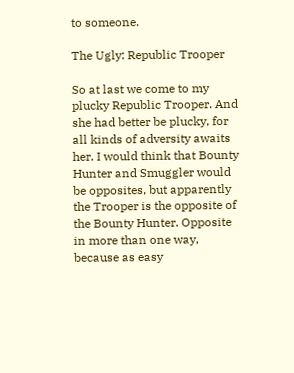to someone.

The Ugly: Republic Trooper

So at last we come to my plucky Republic Trooper. And she had better be plucky, for all kinds of adversity awaits her. I would think that Bounty Hunter and Smuggler would be opposites, but apparently the Trooper is the opposite of the Bounty Hunter. Opposite in more than one way, because as easy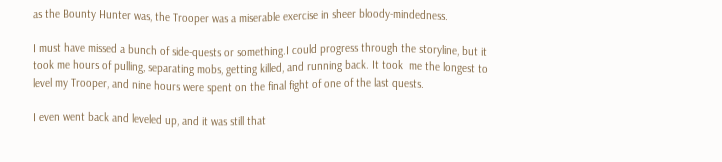as the Bounty Hunter was, the Trooper was a miserable exercise in sheer bloody-mindedness.

I must have missed a bunch of side-quests or something.I could progress through the storyline, but it took me hours of pulling, separating mobs, getting killed, and running back. It took  me the longest to level my Trooper, and nine hours were spent on the final fight of one of the last quests.

I even went back and leveled up, and it was still that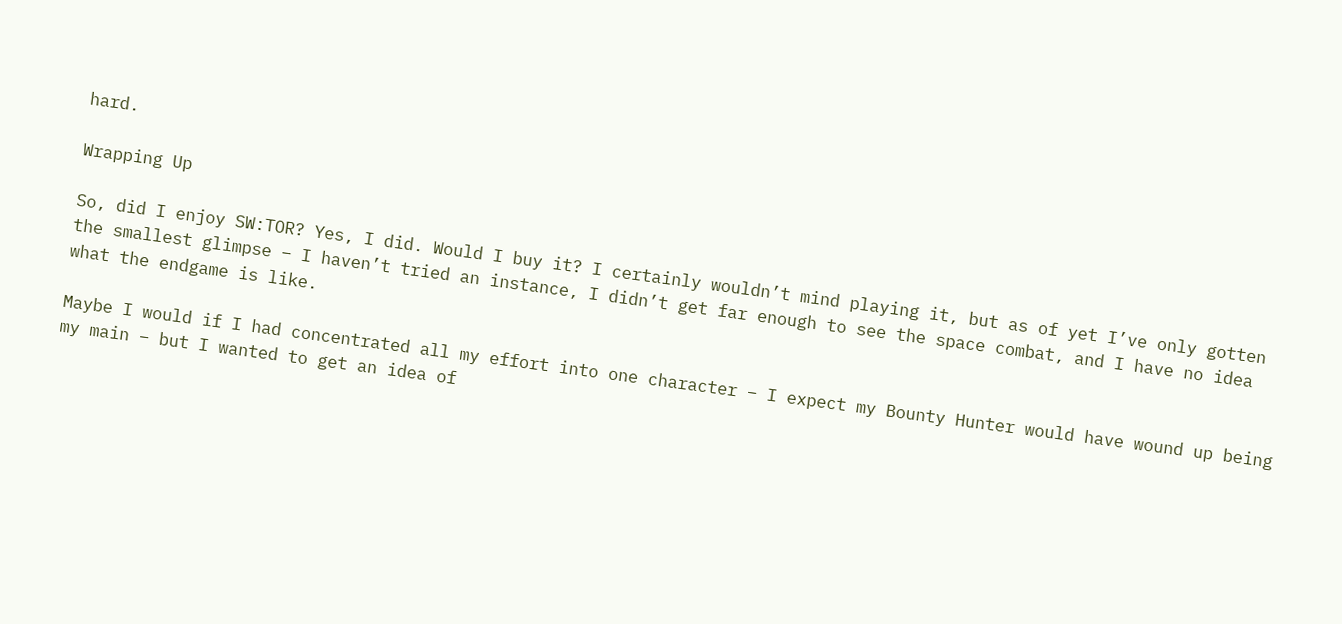hard.

Wrapping Up

So, did I enjoy SW:TOR? Yes, I did. Would I buy it? I certainly wouldn’t mind playing it, but as of yet I’ve only gotten the smallest glimpse – I haven’t tried an instance, I didn’t get far enough to see the space combat, and I have no idea what the endgame is like.

Maybe I would if I had concentrated all my effort into one character – I expect my Bounty Hunter would have wound up being my main – but I wanted to get an idea of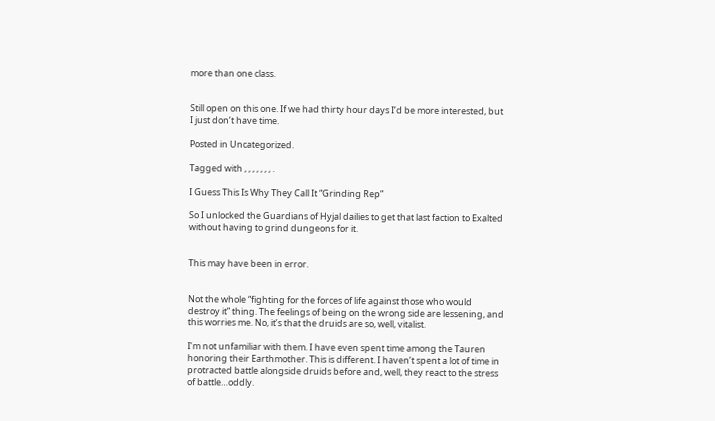more than one class.


Still open on this one. If we had thirty hour days I’d be more interested, but I just don’t have time.

Posted in Uncategorized.

Tagged with , , , , , , , .

I Guess This Is Why They Call It “Grinding Rep”

So I unlocked the Guardians of Hyjal dailies to get that last faction to Exalted without having to grind dungeons for it.


This may have been in error.


Not the whole “fighting for the forces of life against those who would destroy it” thing. The feelings of being on the wrong side are lessening, and this worries me. No, it’s that the druids are so, well, vitalist.

I’m not unfamiliar with them. I have even spent time among the Tauren honoring their Earthmother. This is different. I haven’t spent a lot of time in protracted battle alongside druids before and, well, they react to the stress of battle…oddly.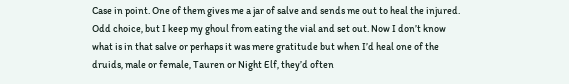Case in point. One of them gives me a jar of salve and sends me out to heal the injured. Odd choice, but I keep my ghoul from eating the vial and set out. Now I don’t know what is in that salve or perhaps it was mere gratitude but when I’d heal one of the druids, male or female, Tauren or Night Elf, they’d often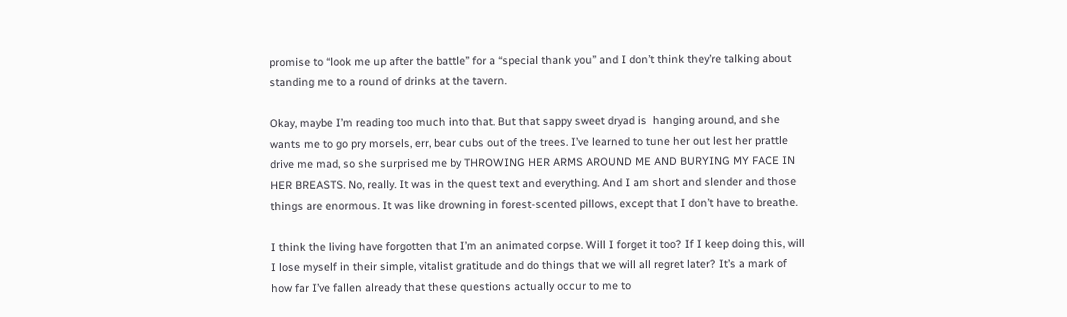promise to “look me up after the battle” for a “special thank you” and I don’t think they’re talking about standing me to a round of drinks at the tavern.

Okay, maybe I’m reading too much into that. But that sappy sweet dryad is  hanging around, and she wants me to go pry morsels, err, bear cubs out of the trees. I’ve learned to tune her out lest her prattle drive me mad, so she surprised me by THROWING HER ARMS AROUND ME AND BURYING MY FACE IN HER BREASTS. No, really. It was in the quest text and everything. And I am short and slender and those things are enormous. It was like drowning in forest-scented pillows, except that I don’t have to breathe.

I think the living have forgotten that I’m an animated corpse. Will I forget it too? If I keep doing this, will I lose myself in their simple, vitalist gratitude and do things that we will all regret later? It’s a mark of how far I’ve fallen already that these questions actually occur to me to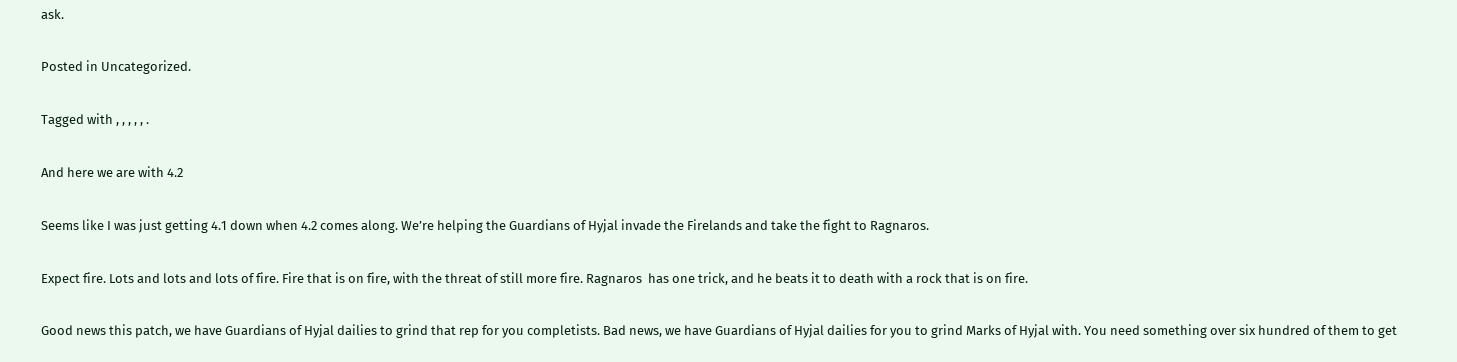ask.

Posted in Uncategorized.

Tagged with , , , , , .

And here we are with 4.2

Seems like I was just getting 4.1 down when 4.2 comes along. We’re helping the Guardians of Hyjal invade the Firelands and take the fight to Ragnaros.

Expect fire. Lots and lots and lots of fire. Fire that is on fire, with the threat of still more fire. Ragnaros  has one trick, and he beats it to death with a rock that is on fire.

Good news this patch, we have Guardians of Hyjal dailies to grind that rep for you completists. Bad news, we have Guardians of Hyjal dailies for you to grind Marks of Hyjal with. You need something over six hundred of them to get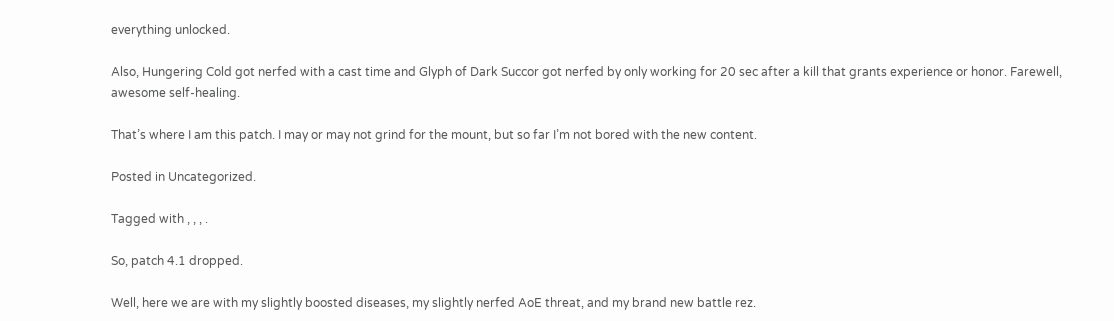everything unlocked.

Also, Hungering Cold got nerfed with a cast time and Glyph of Dark Succor got nerfed by only working for 20 sec after a kill that grants experience or honor. Farewell, awesome self-healing.

That’s where I am this patch. I may or may not grind for the mount, but so far I’m not bored with the new content.

Posted in Uncategorized.

Tagged with , , , .

So, patch 4.1 dropped.

Well, here we are with my slightly boosted diseases, my slightly nerfed AoE threat, and my brand new battle rez.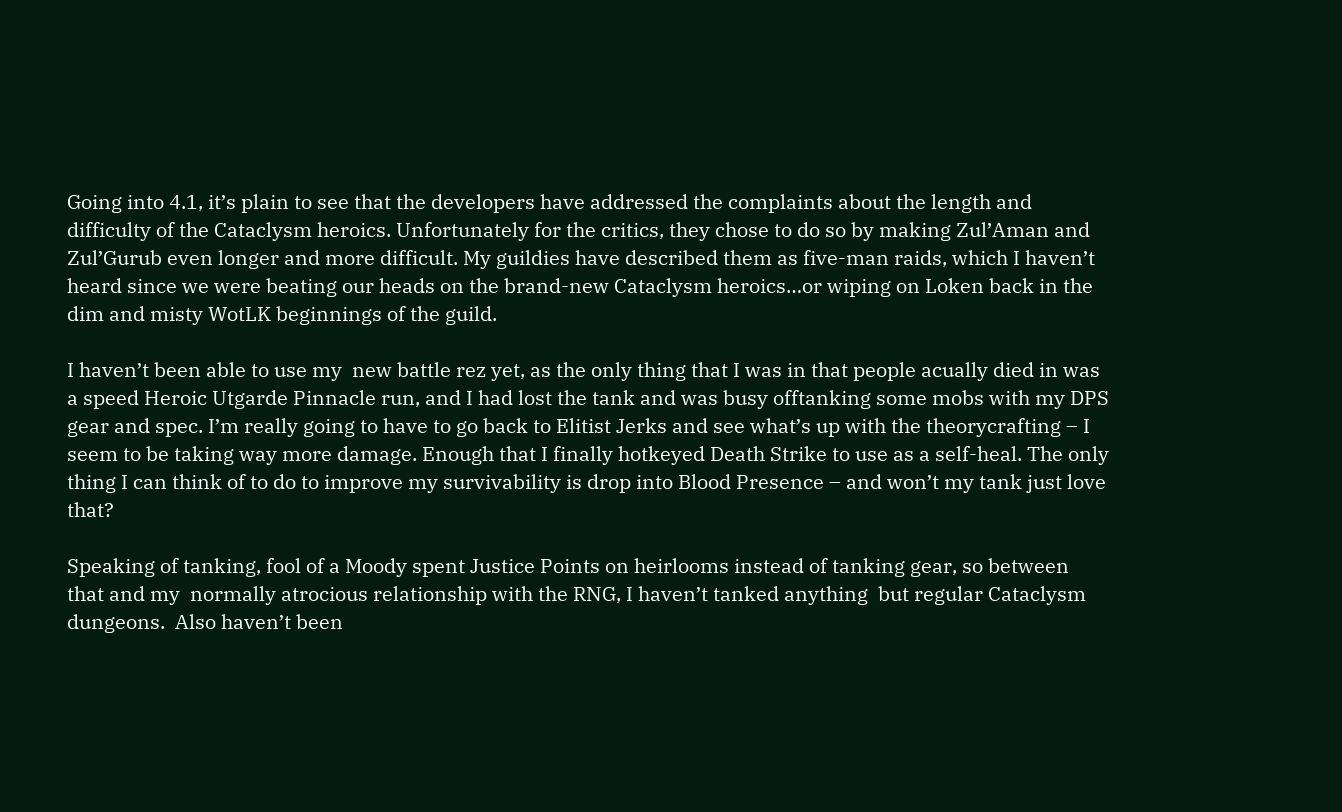Going into 4.1, it’s plain to see that the developers have addressed the complaints about the length and difficulty of the Cataclysm heroics. Unfortunately for the critics, they chose to do so by making Zul’Aman and Zul’Gurub even longer and more difficult. My guildies have described them as five-man raids, which I haven’t heard since we were beating our heads on the brand-new Cataclysm heroics…or wiping on Loken back in the dim and misty WotLK beginnings of the guild.

I haven’t been able to use my  new battle rez yet, as the only thing that I was in that people acually died in was a speed Heroic Utgarde Pinnacle run, and I had lost the tank and was busy offtanking some mobs with my DPS gear and spec. I’m really going to have to go back to Elitist Jerks and see what’s up with the theorycrafting – I seem to be taking way more damage. Enough that I finally hotkeyed Death Strike to use as a self-heal. The only thing I can think of to do to improve my survivability is drop into Blood Presence – and won’t my tank just love that?

Speaking of tanking, fool of a Moody spent Justice Points on heirlooms instead of tanking gear, so between that and my  normally atrocious relationship with the RNG, I haven’t tanked anything  but regular Cataclysm dungeons.  Also haven’t been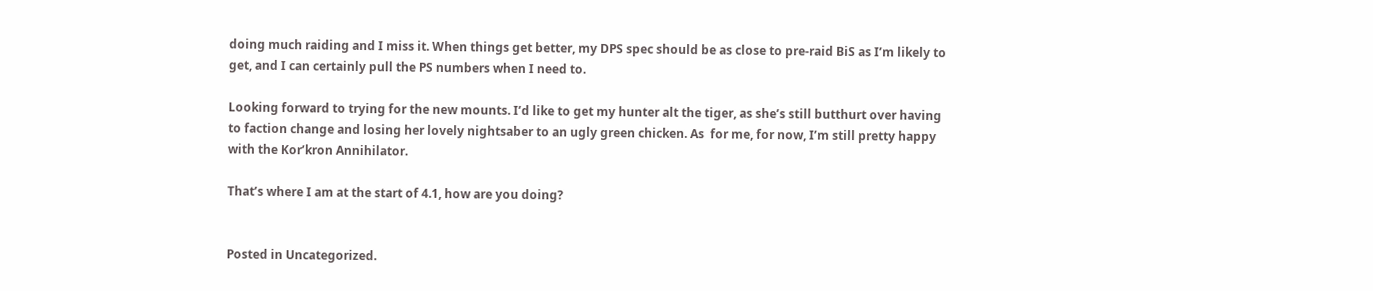doing much raiding and I miss it. When things get better, my DPS spec should be as close to pre-raid BiS as I’m likely to get, and I can certainly pull the PS numbers when I need to.

Looking forward to trying for the new mounts. I’d like to get my hunter alt the tiger, as she’s still butthurt over having to faction change and losing her lovely nightsaber to an ugly green chicken. As  for me, for now, I’m still pretty happy with the Kor’kron Annihilator.

That’s where I am at the start of 4.1, how are you doing?


Posted in Uncategorized.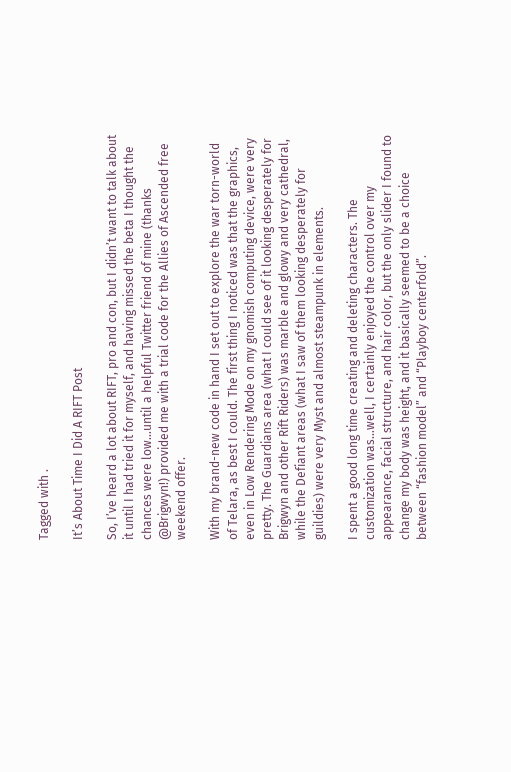Tagged with .

It’s About Time I Did A RIFT Post

So, I’ve heard a lot about RIFT, pro and con, but I didn’t want to talk about it until I had tried it for myself, and having missed the beta I thought the chances were low…until a helpful Twitter friend of mine (thanks @Brigwyn!) provided me with a trial code for the Allies of Ascended free weekend offer.

With my brand-new code in hand I set out to explore the war torn-world of Telara, as best I could. The first thing I noticed was that the graphics, even in Low Rendering Mode on my gnomish computing device, were very pretty. The Guardians area (what I could see of it looking desperately for Brigwyn and other Rift Riders) was marble and glowy and very cathedral, while the Defiant areas (what I saw of them looking desperately for guildies) were very Myst and almost steampunk in elements.

I spent a good long time creating and deleting characters. The customization was…well, I certainly enjoyed the control over my appearance, facial structure, and hair color, but the only slider I found to change my body was height, and it basically seemed to be a choice between “fashion model” and “Playboy centerfold”.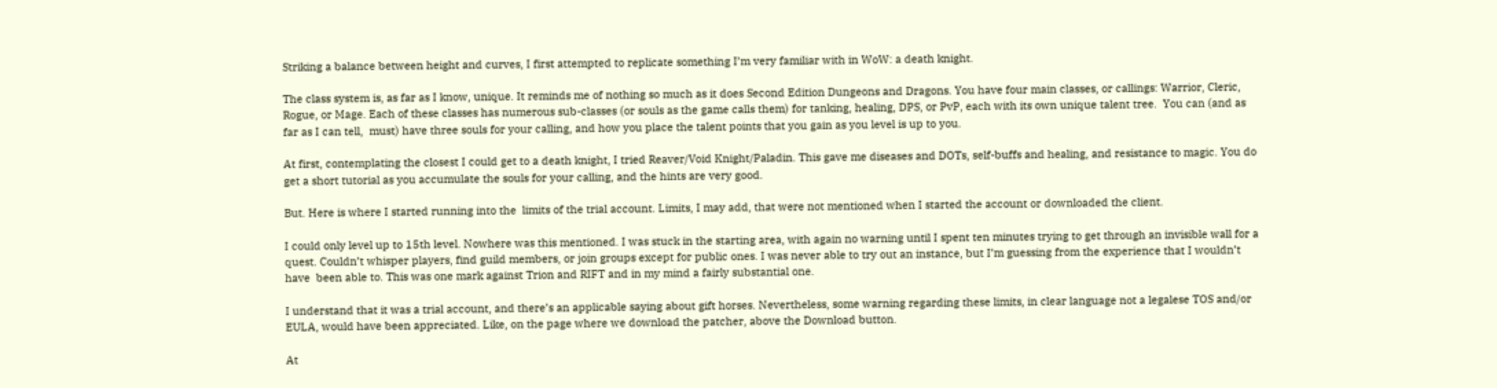Striking a balance between height and curves, I first attempted to replicate something I’m very familiar with in WoW: a death knight.

The class system is, as far as I know, unique. It reminds me of nothing so much as it does Second Edition Dungeons and Dragons. You have four main classes, or callings: Warrior, Cleric, Rogue, or Mage. Each of these classes has numerous sub-classes (or souls as the game calls them) for tanking, healing, DPS, or PvP, each with its own unique talent tree.  You can (and as far as I can tell,  must) have three souls for your calling, and how you place the talent points that you gain as you level is up to you.

At first, contemplating the closest I could get to a death knight, I tried Reaver/Void Knight/Paladin. This gave me diseases and DOTs, self-buffs and healing, and resistance to magic. You do get a short tutorial as you accumulate the souls for your calling, and the hints are very good.

But. Here is where I started running into the  limits of the trial account. Limits, I may add, that were not mentioned when I started the account or downloaded the client.

I could only level up to 15th level. Nowhere was this mentioned. I was stuck in the starting area, with again no warning until I spent ten minutes trying to get through an invisible wall for a quest. Couldn’t whisper players, find guild members, or join groups except for public ones. I was never able to try out an instance, but I’m guessing from the experience that I wouldn’t have  been able to. This was one mark against Trion and RIFT and in my mind a fairly substantial one.

I understand that it was a trial account, and there’s an applicable saying about gift horses. Nevertheless, some warning regarding these limits, in clear language not a legalese TOS and/or EULA, would have been appreciated. Like, on the page where we download the patcher, above the Download button.

At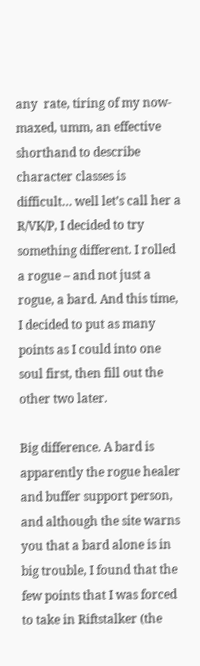any  rate, tiring of my now-maxed, umm, an effective shorthand to describe character classes is difficult… well let’s call her a R/VK/P, I decided to try something different. I rolled a rogue – and not just a rogue, a bard. And this time, I decided to put as many points as I could into one soul first, then fill out the other two later.

Big difference. A bard is apparently the rogue healer and buffer support person, and although the site warns you that a bard alone is in big trouble, I found that the few points that I was forced to take in Riftstalker (the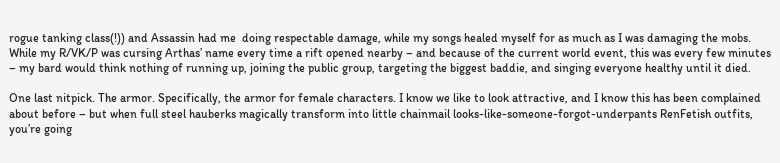rogue tanking class(!)) and Assassin had me  doing respectable damage, while my songs healed myself for as much as I was damaging the mobs.  While my R/VK/P was cursing Arthas’ name every time a rift opened nearby – and because of the current world event, this was every few minutes – my bard would think nothing of running up, joining the public group, targeting the biggest baddie, and singing everyone healthy until it died.

One last nitpick. The armor. Specifically, the armor for female characters. I know we like to look attractive, and I know this has been complained about before – but when full steel hauberks magically transform into little chainmail looks-like-someone-forgot-underpants RenFetish outfits, you’re going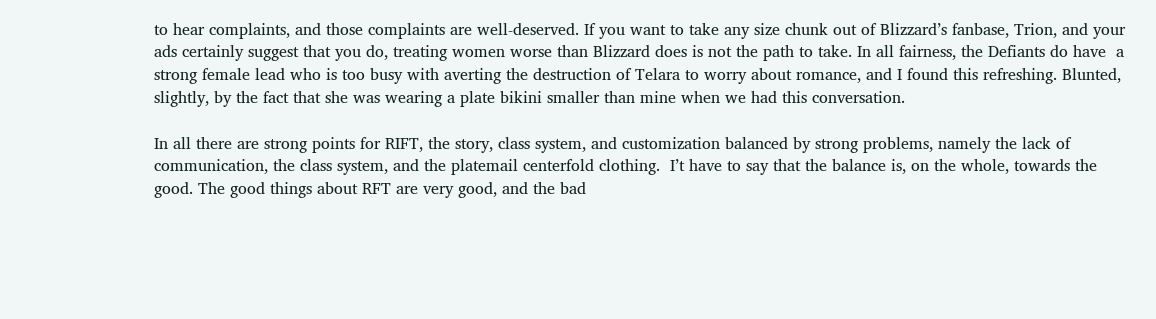to hear complaints, and those complaints are well-deserved. If you want to take any size chunk out of Blizzard’s fanbase, Trion, and your ads certainly suggest that you do, treating women worse than Blizzard does is not the path to take. In all fairness, the Defiants do have  a strong female lead who is too busy with averting the destruction of Telara to worry about romance, and I found this refreshing. Blunted, slightly, by the fact that she was wearing a plate bikini smaller than mine when we had this conversation.

In all there are strong points for RIFT, the story, class system, and customization balanced by strong problems, namely the lack of communication, the class system, and the platemail centerfold clothing.  I’t have to say that the balance is, on the whole, towards the good. The good things about RFT are very good, and the bad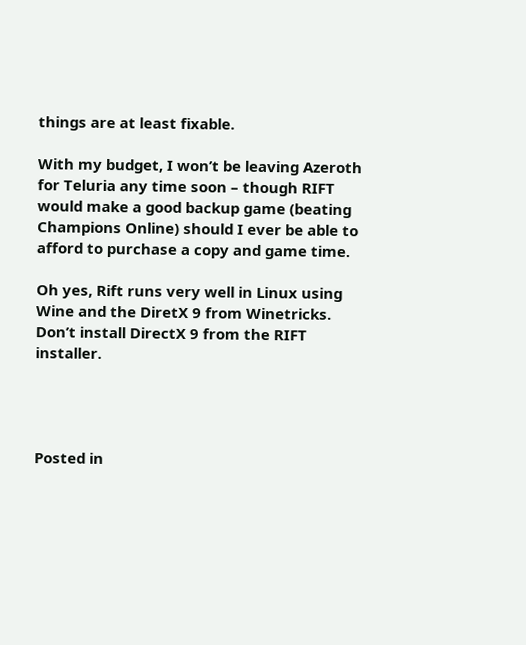things are at least fixable.

With my budget, I won’t be leaving Azeroth for Teluria any time soon – though RIFT would make a good backup game (beating Champions Online) should I ever be able to afford to purchase a copy and game time.

Oh yes, Rift runs very well in Linux using Wine and the DiretX 9 from Winetricks. Don’t install DirectX 9 from the RIFT installer.




Posted in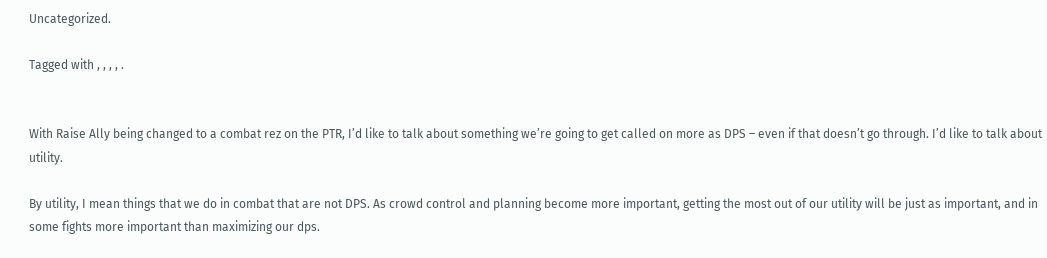Uncategorized.

Tagged with , , , , .


With Raise Ally being changed to a combat rez on the PTR, I’d like to talk about something we’re going to get called on more as DPS – even if that doesn’t go through. I’d like to talk about utility.

By utility, I mean things that we do in combat that are not DPS. As crowd control and planning become more important, getting the most out of our utility will be just as important, and in some fights more important than maximizing our dps.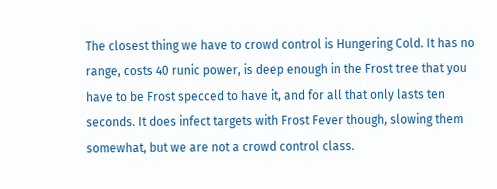The closest thing we have to crowd control is Hungering Cold. It has no range, costs 40 runic power, is deep enough in the Frost tree that you have to be Frost specced to have it, and for all that only lasts ten seconds. It does infect targets with Frost Fever though, slowing them somewhat, but we are not a crowd control class.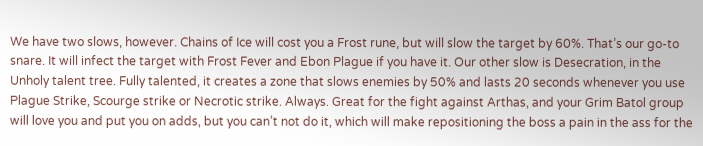We have two slows, however. Chains of Ice will cost you a Frost rune, but will slow the target by 60%. That’s our go-to snare. It will infect the target with Frost Fever and Ebon Plague if you have it. Our other slow is Desecration, in the Unholy talent tree. Fully talented, it creates a zone that slows enemies by 50% and lasts 20 seconds whenever you use Plague Strike, Scourge strike or Necrotic strike. Always. Great for the fight against Arthas, and your Grim Batol group will love you and put you on adds, but you can’t not do it, which will make repositioning the boss a pain in the ass for the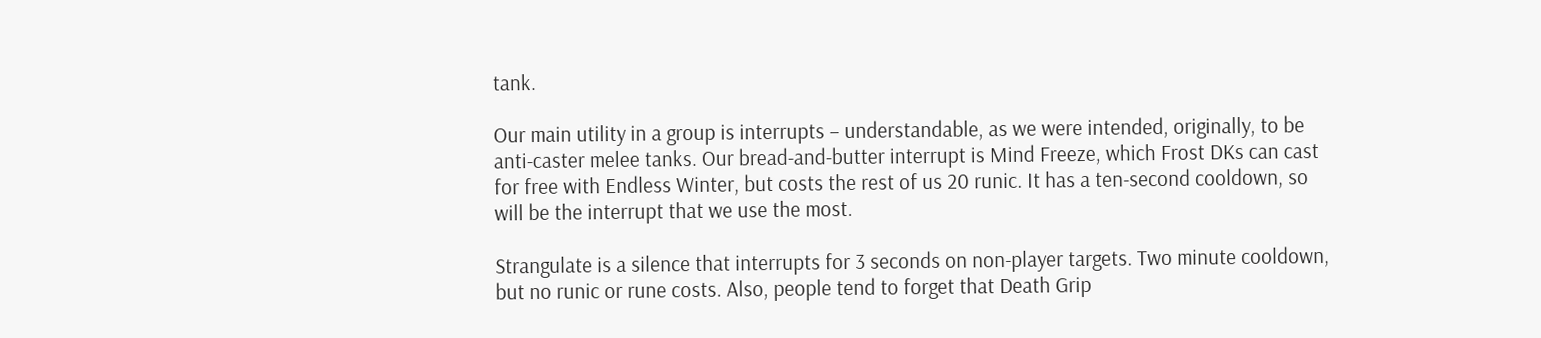tank.

Our main utility in a group is interrupts – understandable, as we were intended, originally, to be anti-caster melee tanks. Our bread-and-butter interrupt is Mind Freeze, which Frost DKs can cast for free with Endless Winter, but costs the rest of us 20 runic. It has a ten-second cooldown, so will be the interrupt that we use the most.

Strangulate is a silence that interrupts for 3 seconds on non-player targets. Two minute cooldown, but no runic or rune costs. Also, people tend to forget that Death Grip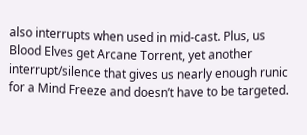also interrupts when used in mid-cast. Plus, us Blood Elves get Arcane Torrent, yet another interrupt/silence that gives us nearly enough runic for a Mind Freeze and doesn’t have to be targeted.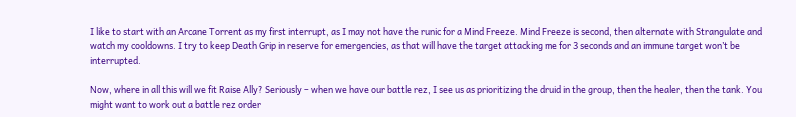I like to start with an Arcane Torrent as my first interrupt, as I may not have the runic for a Mind Freeze. Mind Freeze is second, then alternate with Strangulate and watch my cooldowns. I try to keep Death Grip in reserve for emergencies, as that will have the target attacking me for 3 seconds and an immune target won’t be interrupted.

Now, where in all this will we fit Raise Ally? Seriously – when we have our battle rez, I see us as prioritizing the druid in the group, then the healer, then the tank. You might want to work out a battle rez order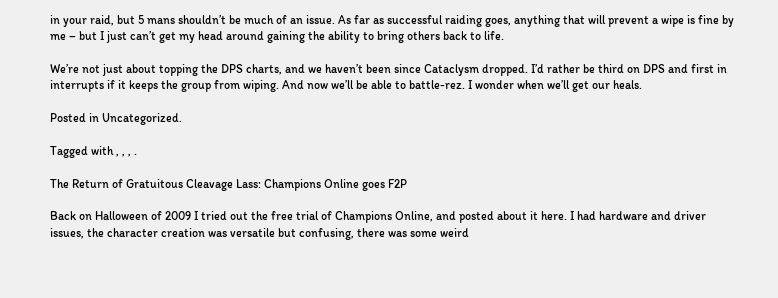in your raid, but 5 mans shouldn’t be much of an issue. As far as successful raiding goes, anything that will prevent a wipe is fine by me – but I just can’t get my head around gaining the ability to bring others back to life.

We’re not just about topping the DPS charts, and we haven’t been since Cataclysm dropped. I’d rather be third on DPS and first in interrupts if it keeps the group from wiping. And now we’ll be able to battle-rez. I wonder when we’ll get our heals.

Posted in Uncategorized.

Tagged with , , , .

The Return of Gratuitous Cleavage Lass: Champions Online goes F2P

Back on Halloween of 2009 I tried out the free trial of Champions Online, and posted about it here. I had hardware and driver issues, the character creation was versatile but confusing, there was some weird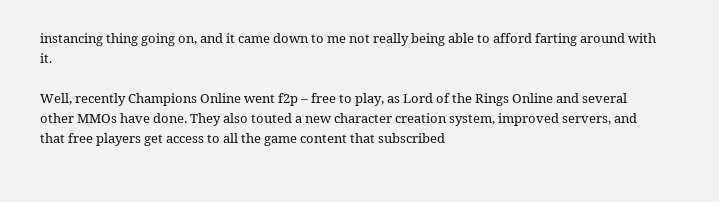instancing thing going on, and it came down to me not really being able to afford farting around with it.

Well, recently Champions Online went f2p – free to play, as Lord of the Rings Online and several other MMOs have done. They also touted a new character creation system, improved servers, and that free players get access to all the game content that subscribed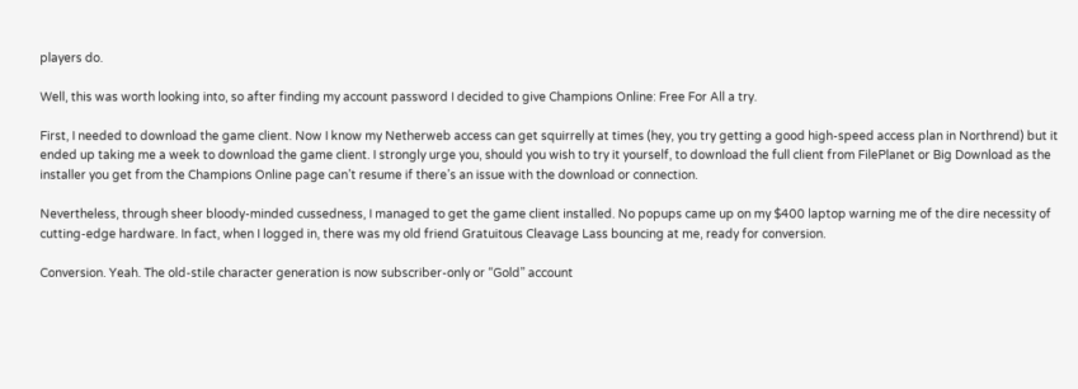players do.

Well, this was worth looking into, so after finding my account password I decided to give Champions Online: Free For All a try.

First, I needed to download the game client. Now I know my Netherweb access can get squirrelly at times (hey, you try getting a good high-speed access plan in Northrend) but it ended up taking me a week to download the game client. I strongly urge you, should you wish to try it yourself, to download the full client from FilePlanet or Big Download as the installer you get from the Champions Online page can’t resume if there’s an issue with the download or connection.

Nevertheless, through sheer bloody-minded cussedness, I managed to get the game client installed. No popups came up on my $400 laptop warning me of the dire necessity of cutting-edge hardware. In fact, when I logged in, there was my old friend Gratuitous Cleavage Lass bouncing at me, ready for conversion.

Conversion. Yeah. The old-stile character generation is now subscriber-only or “Gold” account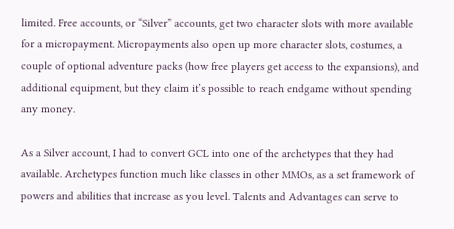limited. Free accounts, or “Silver” accounts, get two character slots with more available for a micropayment. Micropayments also open up more character slots, costumes, a couple of optional adventure packs (how free players get access to the expansions), and additional equipment, but they claim it’s possible to reach endgame without spending any money.

As a Silver account, I had to convert GCL into one of the archetypes that they had available. Archetypes function much like classes in other MMOs, as a set framework of powers and abilities that increase as you level. Talents and Advantages can serve to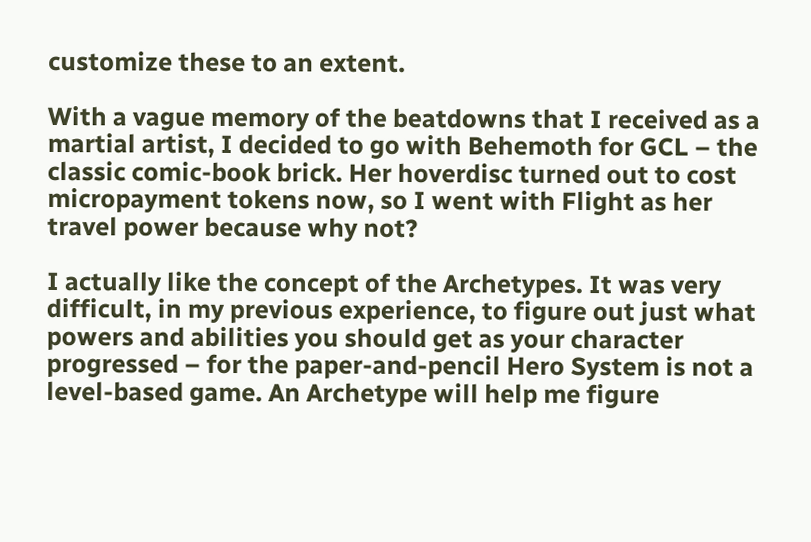customize these to an extent.

With a vague memory of the beatdowns that I received as a martial artist, I decided to go with Behemoth for GCL – the classic comic-book brick. Her hoverdisc turned out to cost micropayment tokens now, so I went with Flight as her travel power because why not?

I actually like the concept of the Archetypes. It was very difficult, in my previous experience, to figure out just what powers and abilities you should get as your character progressed – for the paper-and-pencil Hero System is not a level-based game. An Archetype will help me figure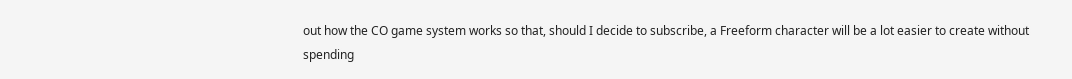out how the CO game system works so that, should I decide to subscribe, a Freeform character will be a lot easier to create without spending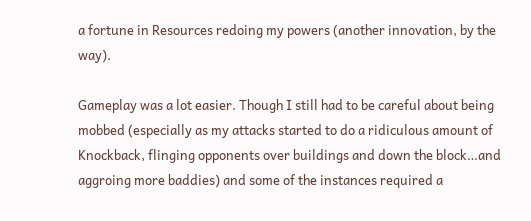a fortune in Resources redoing my powers (another innovation, by the way).

Gameplay was a lot easier. Though I still had to be careful about being mobbed (especially as my attacks started to do a ridiculous amount of Knockback, flinging opponents over buildings and down the block…and aggroing more baddies) and some of the instances required a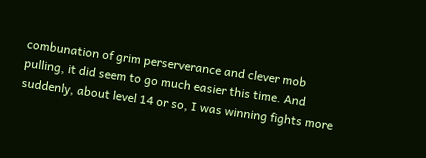combunation of grim perserverance and clever mob pulling, it did seem to go much easier this time. And suddenly, about level 14 or so, I was winning fights more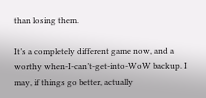than losing them.

It’s a completely different game now, and a worthy when-I-can’t-get-into-WoW backup. I may, if things go better, actually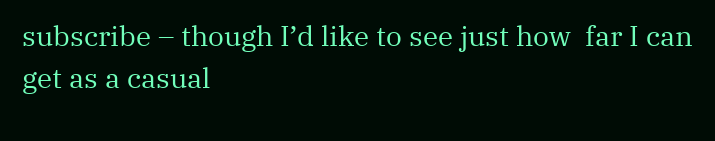subscribe – though I’d like to see just how  far I can get as a casual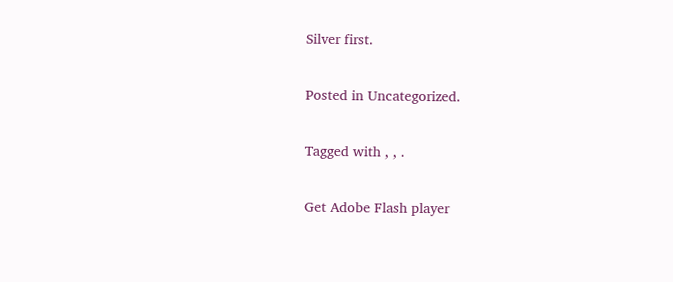Silver first.

Posted in Uncategorized.

Tagged with , , .

Get Adobe Flash player